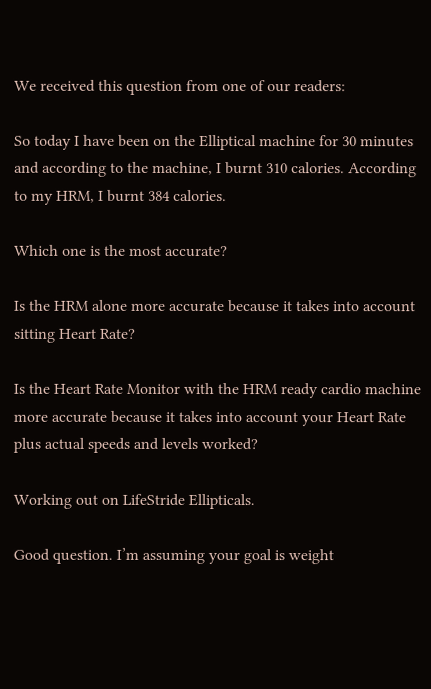We received this question from one of our readers:

So today I have been on the Elliptical machine for 30 minutes and according to the machine, I burnt 310 calories. According to my HRM, I burnt 384 calories.

Which one is the most accurate?

Is the HRM alone more accurate because it takes into account sitting Heart Rate?

Is the Heart Rate Monitor with the HRM ready cardio machine more accurate because it takes into account your Heart Rate plus actual speeds and levels worked?

Working out on LifeStride Ellipticals.

Good question. I’m assuming your goal is weight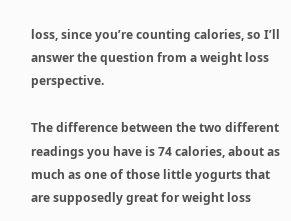loss, since you’re counting calories, so I’ll answer the question from a weight loss perspective.

The difference between the two different readings you have is 74 calories, about as much as one of those little yogurts that are supposedly great for weight loss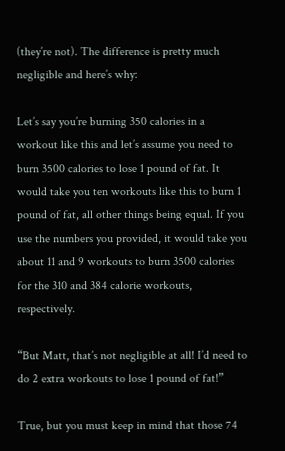(they’re not). The difference is pretty much negligible and here’s why:

Let’s say you’re burning 350 calories in a workout like this and let’s assume you need to burn 3500 calories to lose 1 pound of fat. It would take you ten workouts like this to burn 1 pound of fat, all other things being equal. If you use the numbers you provided, it would take you about 11 and 9 workouts to burn 3500 calories for the 310 and 384 calorie workouts, respectively.

“But Matt, that’s not negligible at all! I’d need to do 2 extra workouts to lose 1 pound of fat!”

True, but you must keep in mind that those 74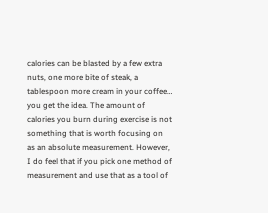calories can be blasted by a few extra nuts, one more bite of steak, a tablespoon more cream in your coffee… you get the idea. The amount of calories you burn during exercise is not something that is worth focusing on as an absolute measurement. However, I do feel that if you pick one method of measurement and use that as a tool of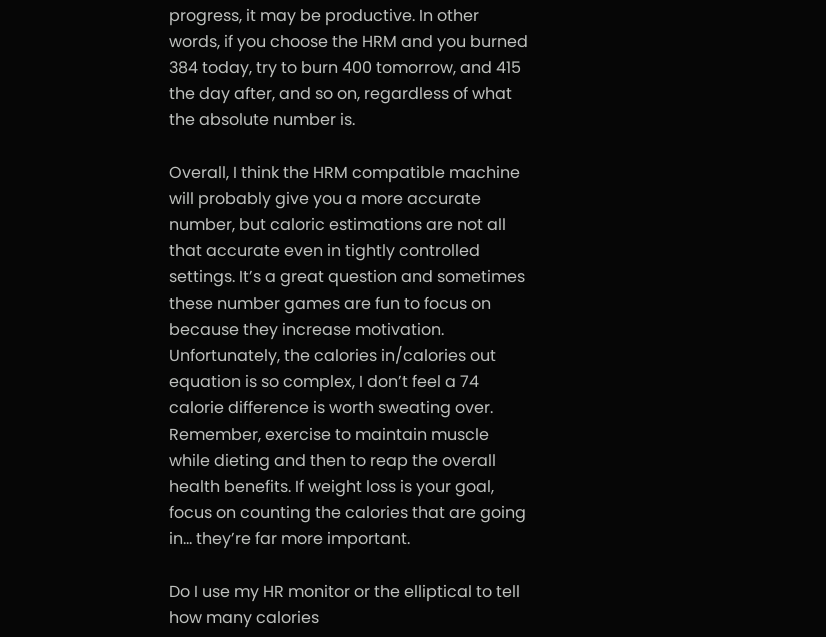progress, it may be productive. In other words, if you choose the HRM and you burned 384 today, try to burn 400 tomorrow, and 415 the day after, and so on, regardless of what the absolute number is.

Overall, I think the HRM compatible machine will probably give you a more accurate number, but caloric estimations are not all that accurate even in tightly controlled settings. It’s a great question and sometimes these number games are fun to focus on because they increase motivation. Unfortunately, the calories in/calories out equation is so complex, I don’t feel a 74 calorie difference is worth sweating over. Remember, exercise to maintain muscle while dieting and then to reap the overall health benefits. If weight loss is your goal, focus on counting the calories that are going in… they’re far more important.

Do I use my HR monitor or the elliptical to tell how many calories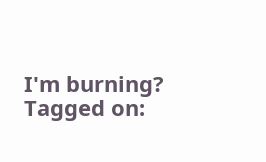I'm burning?
Tagged on: